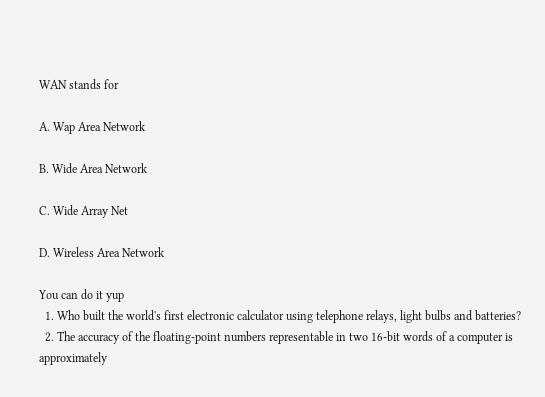WAN stands for

A. Wap Area Network

B. Wide Area Network

C. Wide Array Net

D. Wireless Area Network

You can do it yup
  1. Who built the world's first electronic calculator using telephone relays, light bulbs and batteries?
  2. The accuracy of the floating-point numbers representable in two 16-bit words of a computer is approximately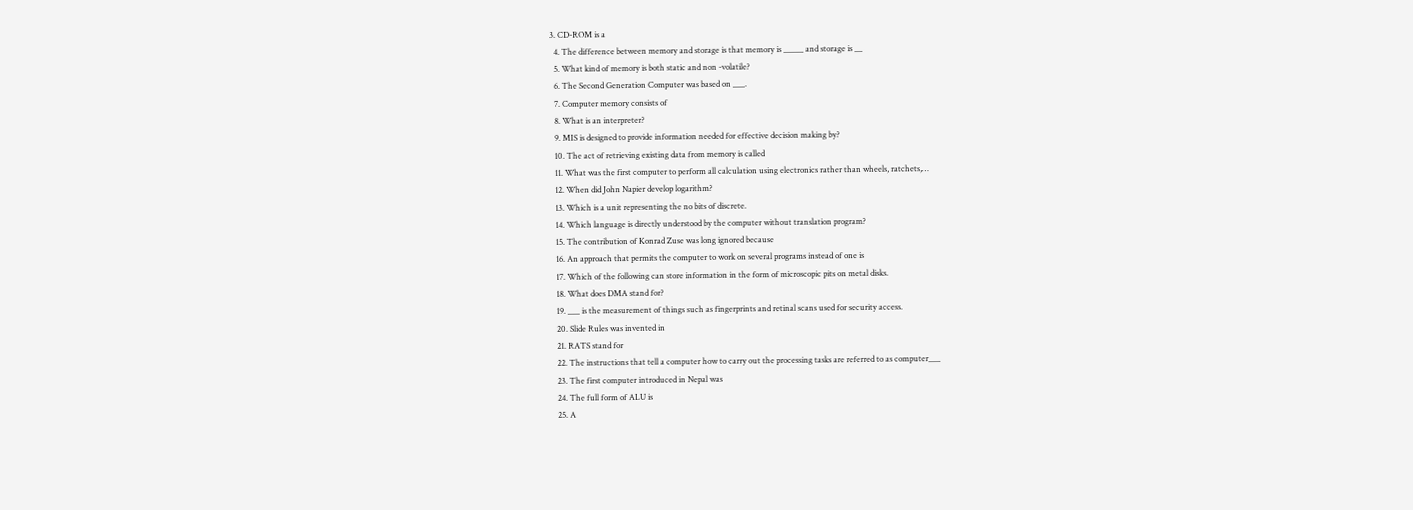3. CD-ROM is a
  4. The difference between memory and storage is that memory is _____ and storage is __
  5. What kind of memory is both static and non -volatile?
  6. The Second Generation Computer was based on ___.
  7. Computer memory consists of
  8. What is an interpreter?
  9. MIS is designed to provide information needed for effective decision making by?
  10. The act of retrieving existing data from memory is called
  11. What was the first computer to perform all calculation using electronics rather than wheels, ratchets,…
  12. When did John Napier develop logarithm?
  13. Which is a unit representing the no bits of discrete.
  14. Which language is directly understood by the computer without translation program?
  15. The contribution of Konrad Zuse was long ignored because
  16. An approach that permits the computer to work on several programs instead of one is
  17. Which of the following can store information in the form of microscopic pits on metal disks.
  18. What does DMA stand for?
  19. ___ is the measurement of things such as fingerprints and retinal scans used for security access.
  20. Slide Rules was invented in
  21. RATS stand for
  22. The instructions that tell a computer how to carry out the processing tasks are referred to as computer___
  23. The first computer introduced in Nepal was
  24. The full form of ALU is
  25. A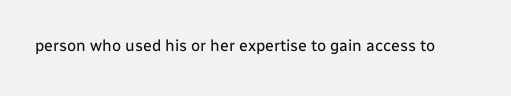person who used his or her expertise to gain access to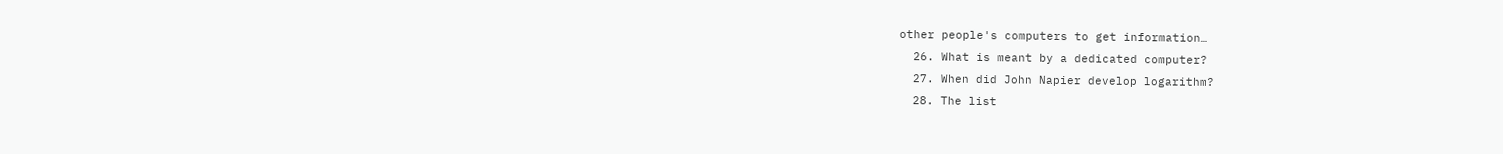other people's computers to get information…
  26. What is meant by a dedicated computer?
  27. When did John Napier develop logarithm?
  28. The list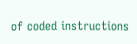of coded instructions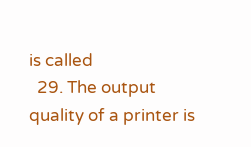is called
  29. The output quality of a printer is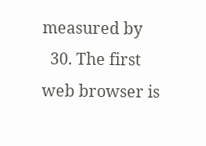measured by
  30. The first web browser is